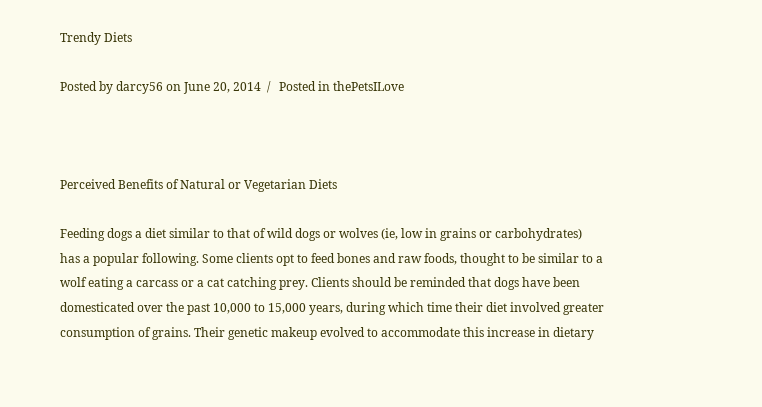Trendy Diets

Posted by darcy56 on June 20, 2014  /   Posted in thePetsILove



Perceived Benefits of Natural or Vegetarian Diets

Feeding dogs a diet similar to that of wild dogs or wolves (ie, low in grains or carbohydrates) has a popular following. Some clients opt to feed bones and raw foods, thought to be similar to a wolf eating a carcass or a cat catching prey. Clients should be reminded that dogs have been domesticated over the past 10,000 to 15,000 years, during which time their diet involved greater consumption of grains. Their genetic makeup evolved to accommodate this increase in dietary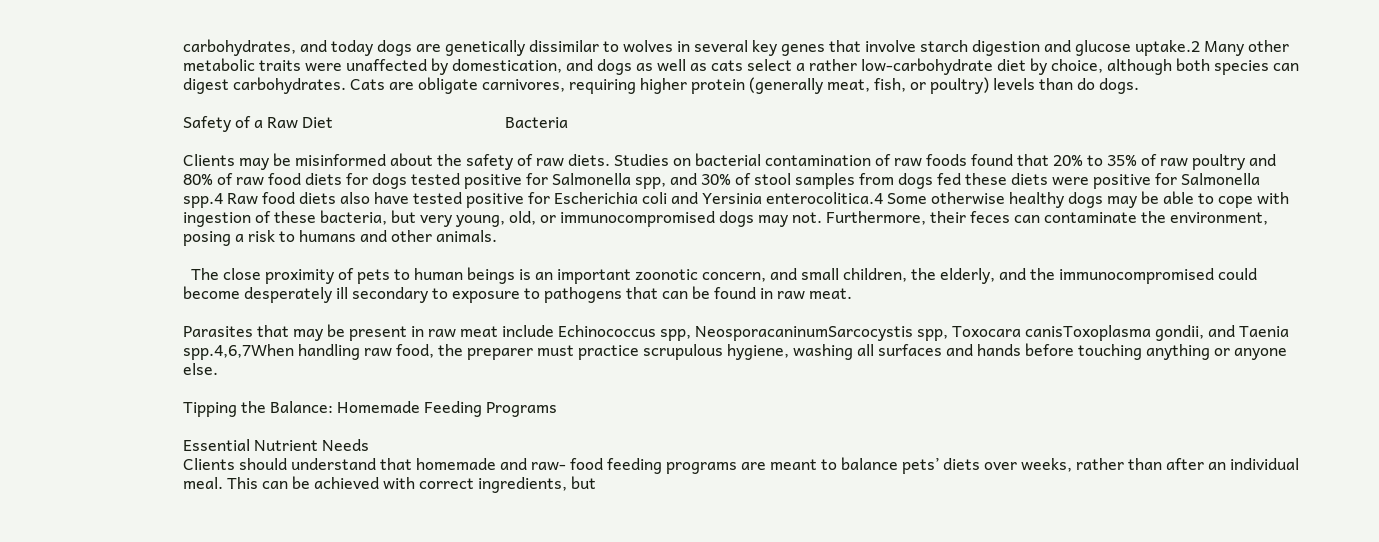carbohydrates, and today dogs are genetically dissimilar to wolves in several key genes that involve starch digestion and glucose uptake.2 Many other metabolic traits were unaffected by domestication, and dogs as well as cats select a rather low-carbohydrate diet by choice, although both species can digest carbohydrates. Cats are obligate carnivores, requiring higher protein (generally meat, fish, or poultry) levels than do dogs.

Safety of a Raw Diet                                           Bacteria

Clients may be misinformed about the safety of raw diets. Studies on bacterial contamination of raw foods found that 20% to 35% of raw poultry and 80% of raw food diets for dogs tested positive for Salmonella spp, and 30% of stool samples from dogs fed these diets were positive for Salmonella spp.4 Raw food diets also have tested positive for Escherichia coli and Yersinia enterocolitica.4 Some otherwise healthy dogs may be able to cope with ingestion of these bacteria, but very young, old, or immunocompromised dogs may not. Furthermore, their feces can contaminate the environment, posing a risk to humans and other animals.

  The close proximity of pets to human beings is an important zoonotic concern, and small children, the elderly, and the immunocompromised could become desperately ill secondary to exposure to pathogens that can be found in raw meat.

Parasites that may be present in raw meat include Echinococcus spp, NeosporacaninumSarcocystis spp, Toxocara canisToxoplasma gondii, and Taenia spp.4,6,7When handling raw food, the preparer must practice scrupulous hygiene, washing all surfaces and hands before touching anything or anyone else.

Tipping the Balance: Homemade Feeding Programs

Essential Nutrient Needs
Clients should understand that homemade and raw- food feeding programs are meant to balance pets’ diets over weeks, rather than after an individual meal. This can be achieved with correct ingredients, but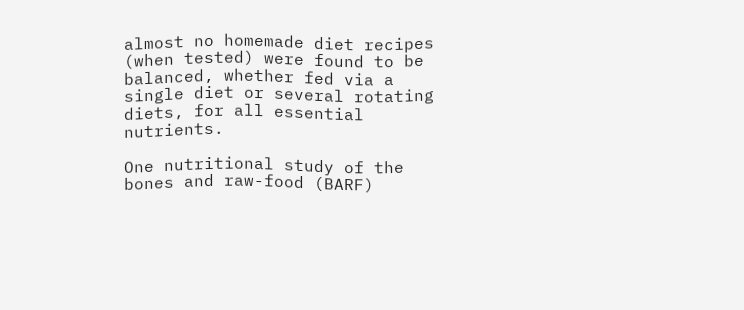almost no homemade diet recipes (when tested) were found to be balanced, whether fed via a single diet or several rotating diets, for all essential nutrients.

One nutritional study of the bones and raw-food (BARF)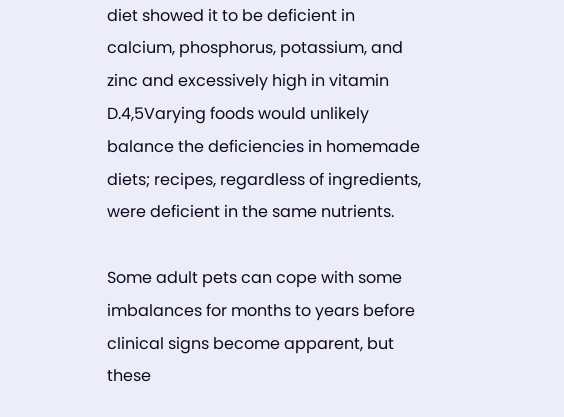diet showed it to be deficient in calcium, phosphorus, potassium, and zinc and excessively high in vitamin D.4,5Varying foods would unlikely balance the deficiencies in homemade diets; recipes, regardless of ingredients, were deficient in the same nutrients.

Some adult pets can cope with some imbalances for months to years before clinical signs become apparent, but these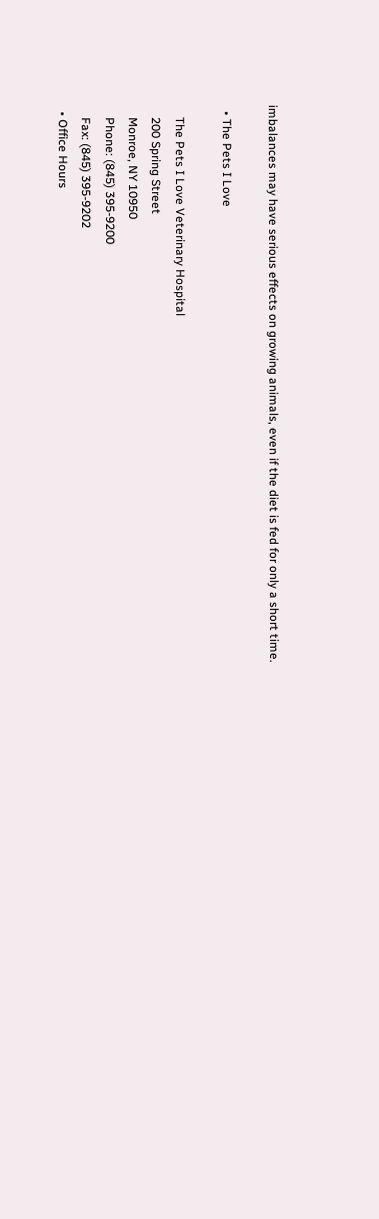imbalances may have serious effects on growing animals, even if the diet is fed for only a short time.

  • The Pets I Love

    The Pets I Love Veterinary Hospital
    200 Spring Street
    Monroe, NY 10950
    Phone: (845) 395-9200
    Fax: (845) 395-9202
  • Office Hours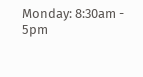Monday: 8:30am - 5pm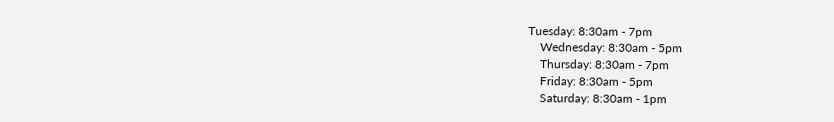Tuesday: 8:30am - 7pm
    Wednesday: 8:30am - 5pm
    Thursday: 8:30am - 7pm
    Friday: 8:30am - 5pm
    Saturday: 8:30am - 1pm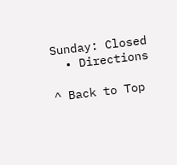Sunday: Closed
  • Directions

^ Back to Top